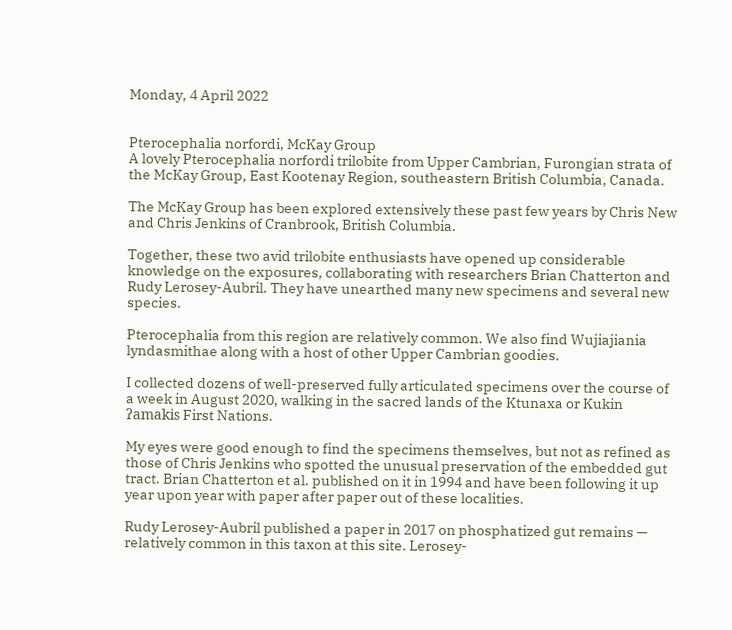Monday, 4 April 2022


Pterocephalia norfordi, McKay Group
A lovely Pterocephalia norfordi trilobite from Upper Cambrian, Furongian strata of the McKay Group, East Kootenay Region, southeastern British Columbia, Canada.

The McKay Group has been explored extensively these past few years by Chris New and Chris Jenkins of Cranbrook, British Columbia.

Together, these two avid trilobite enthusiasts have opened up considerable knowledge on the exposures, collaborating with researchers Brian Chatterton and Rudy Lerosey-Aubril. They have unearthed many new specimens and several new species.

Pterocephalia from this region are relatively common. We also find Wujiajiania lyndasmithae along with a host of other Upper Cambrian goodies.

I collected dozens of well-preserved fully articulated specimens over the course of a week in August 2020, walking in the sacred lands of the Ktunaxa or Kukin ʔamakis First Nations.

My eyes were good enough to find the specimens themselves, but not as refined as those of Chris Jenkins who spotted the unusual preservation of the embedded gut tract. Brian Chatterton et al. published on it in 1994 and have been following it up year upon year with paper after paper out of these localities.

Rudy Lerosey-Aubril published a paper in 2017 on phosphatized gut remains — relatively common in this taxon at this site. Lerosey-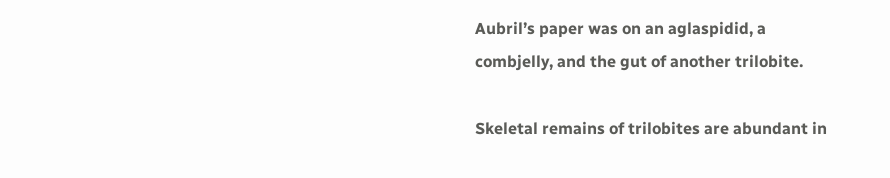Aubril’s paper was on an aglaspidid, a combjelly, and the gut of another trilobite.

Skeletal remains of trilobites are abundant in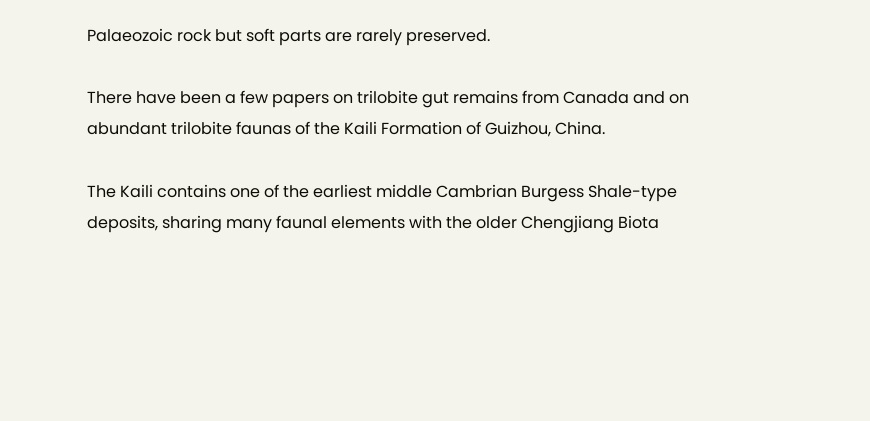Palaeozoic rock but soft parts are rarely preserved.

There have been a few papers on trilobite gut remains from Canada and on abundant trilobite faunas of the Kaili Formation of Guizhou, China.

The Kaili contains one of the earliest middle Cambrian Burgess Shale-type deposits, sharing many faunal elements with the older Chengjiang Biota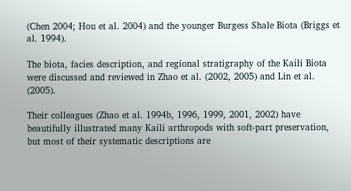(Chen 2004; Hou et al. 2004) and the younger Burgess Shale Biota (Briggs et al. 1994).

The biota, facies description, and regional stratigraphy of the Kaili Biota were discussed and reviewed in Zhao et al. (2002, 2005) and Lin et al. (2005).

Their colleagues (Zhao et al. 1994b, 1996, 1999, 2001, 2002) have beautifully illustrated many Kaili arthropods with soft-part preservation, but most of their systematic descriptions are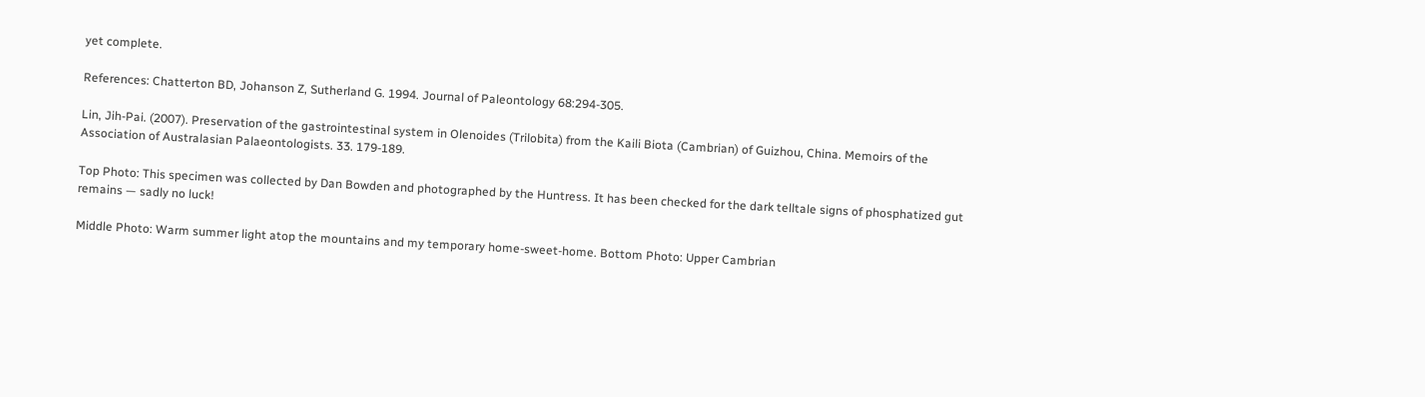yet complete.

References: Chatterton BD, Johanson Z, Sutherland G. 1994. Journal of Paleontology 68:294-305.

Lin, Jih-Pai. (2007). Preservation of the gastrointestinal system in Olenoides (Trilobita) from the Kaili Biota (Cambrian) of Guizhou, China. Memoirs of the Association of Australasian Palaeontologists. 33. 179-189.

Top Photo: This specimen was collected by Dan Bowden and photographed by the Huntress. It has been checked for the dark telltale signs of phosphatized gut remains — sadly no luck!

Middle Photo: Warm summer light atop the mountains and my temporary home-sweet-home. Bottom Photo: Upper Cambrian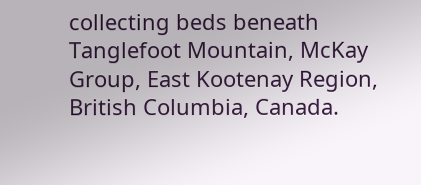collecting beds beneath Tanglefoot Mountain, McKay Group, East Kootenay Region, British Columbia, Canada.